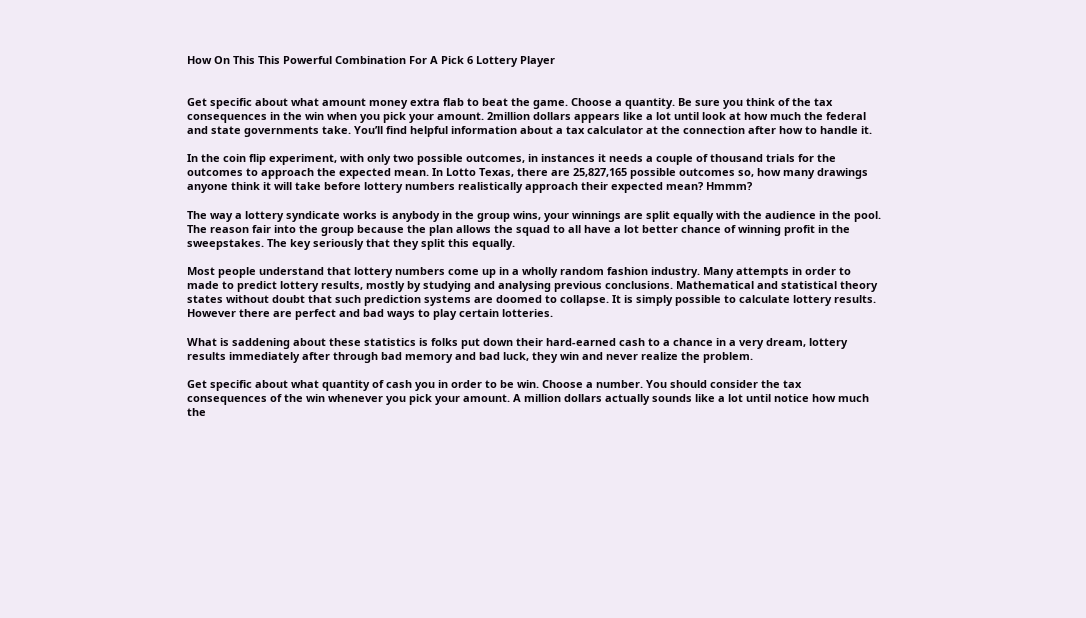How On This This Powerful Combination For A Pick 6 Lottery Player


Get specific about what amount money extra flab to beat the game. Choose a quantity. Be sure you think of the tax consequences in the win when you pick your amount. 2million dollars appears like a lot until look at how much the federal and state governments take. You’ll find helpful information about a tax calculator at the connection after how to handle it.

In the coin flip experiment, with only two possible outcomes, in instances it needs a couple of thousand trials for the outcomes to approach the expected mean. In Lotto Texas, there are 25,827,165 possible outcomes so, how many drawings anyone think it will take before lottery numbers realistically approach their expected mean? Hmmm?

The way a lottery syndicate works is anybody in the group wins, your winnings are split equally with the audience in the pool. The reason fair into the group because the plan allows the squad to all have a lot better chance of winning profit in the sweepstakes. The key seriously that they split this equally.

Most people understand that lottery numbers come up in a wholly random fashion industry. Many attempts in order to made to predict lottery results, mostly by studying and analysing previous conclusions. Mathematical and statistical theory states without doubt that such prediction systems are doomed to collapse. It is simply possible to calculate lottery results. However there are perfect and bad ways to play certain lotteries.

What is saddening about these statistics is folks put down their hard-earned cash to a chance in a very dream, lottery results immediately after through bad memory and bad luck, they win and never realize the problem.

Get specific about what quantity of cash you in order to be win. Choose a number. You should consider the tax consequences of the win whenever you pick your amount. A million dollars actually sounds like a lot until notice how much the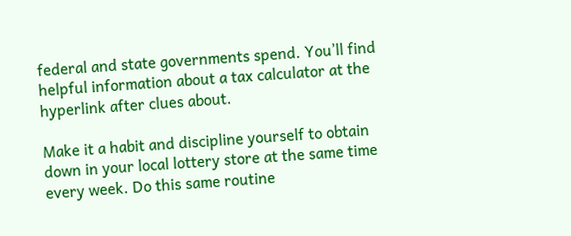federal and state governments spend. You’ll find helpful information about a tax calculator at the hyperlink after clues about.

Make it a habit and discipline yourself to obtain down in your local lottery store at the same time every week. Do this same routine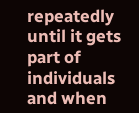repeatedly until it gets part of individuals and when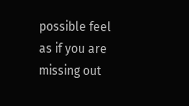possible feel as if you are missing out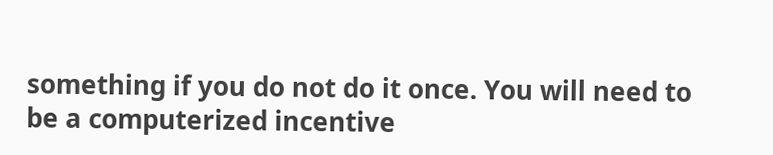something if you do not do it once. You will need to be a computerized incentive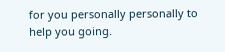for you personally personally to help you going.